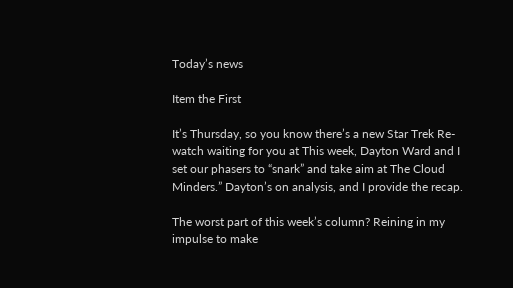Today’s news

Item the First

It’s Thursday, so you know there’s a new Star Trek Re-watch waiting for you at This week, Dayton Ward and I set our phasers to “snark” and take aim at The Cloud Minders.” Dayton’s on analysis, and I provide the recap.

The worst part of this week’s column? Reining in my impulse to make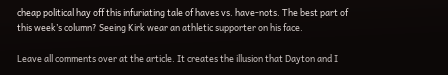cheap political hay off this infuriating tale of haves vs. have-nots. The best part of this week’s column? Seeing Kirk wear an athletic supporter on his face.

Leave all comments over at the article. It creates the illusion that Dayton and I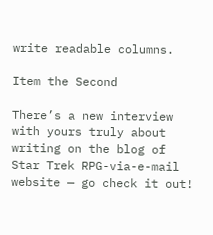write readable columns.

Item the Second

There’s a new interview with yours truly about writing on the blog of Star Trek RPG-via-e-mail website — go check it out!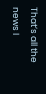That’s all the news I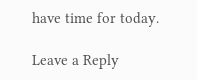have time for today.

Leave a Reply